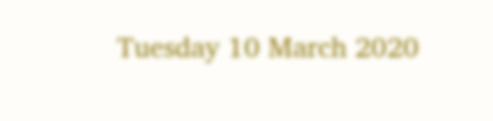Tuesday 10 March 2020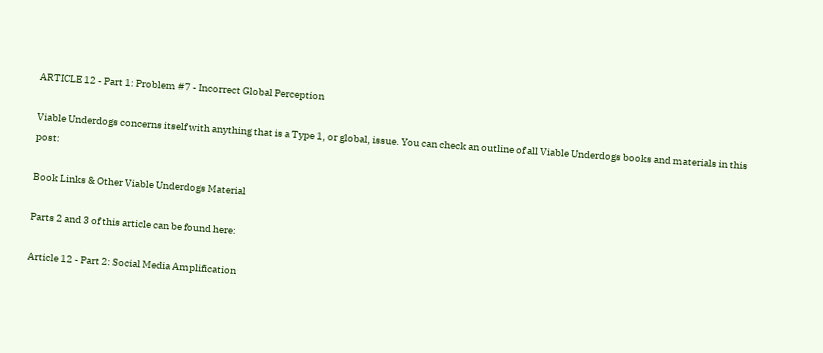ARTICLE 12 - Part 1: Problem #7 - Incorrect Global Perception

Viable Underdogs concerns itself with anything that is a Type 1, or global, issue. You can check an outline of all Viable Underdogs books and materials in this post:

Book Links & Other Viable Underdogs Material

Parts 2 and 3 of this article can be found here:

Article 12 - Part 2: Social Media Amplification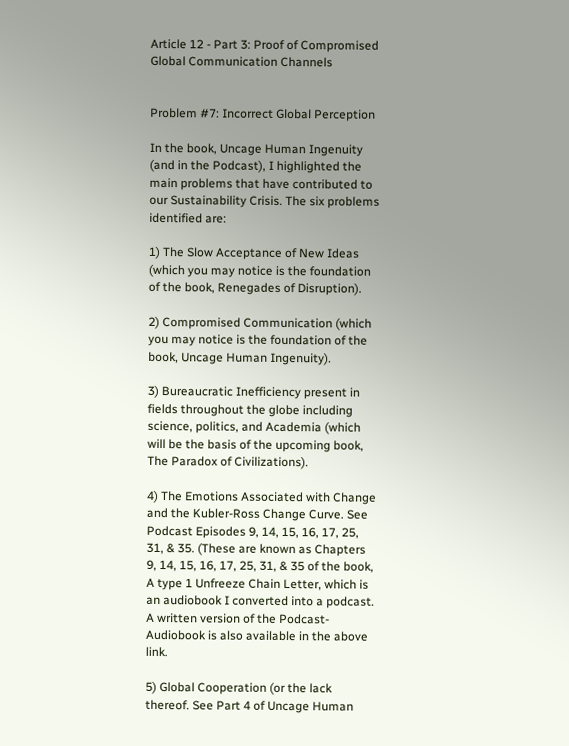Article 12 - Part 3: Proof of Compromised Global Communication Channels


Problem #7: Incorrect Global Perception

In the book, Uncage Human Ingenuity (and in the Podcast), I highlighted the main problems that have contributed to our Sustainability Crisis. The six problems identified are:

1) The Slow Acceptance of New Ideas (which you may notice is the foundation of the book, Renegades of Disruption).

2) Compromised Communication (which you may notice is the foundation of the book, Uncage Human Ingenuity).

3) Bureaucratic Inefficiency present in fields throughout the globe including science, politics, and Academia (which will be the basis of the upcoming book, The Paradox of Civilizations).

4) The Emotions Associated with Change and the Kubler-Ross Change Curve. See Podcast Episodes 9, 14, 15, 16, 17, 25, 31, & 35. (These are known as Chapters 9, 14, 15, 16, 17, 25, 31, & 35 of the book, A type 1 Unfreeze Chain Letter, which is an audiobook I converted into a podcast. A written version of the Podcast-Audiobook is also available in the above link.

5) Global Cooperation (or the lack thereof. See Part 4 of Uncage Human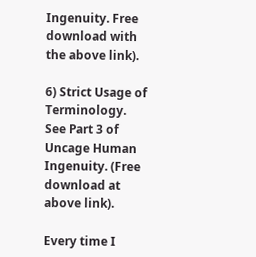Ingenuity. Free download with the above link).

6) Strict Usage of Terminology. See Part 3 of Uncage Human Ingenuity. (Free download at above link).

Every time I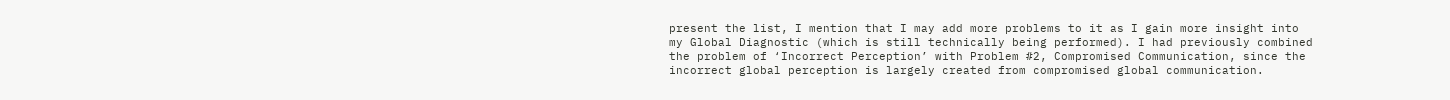present the list, I mention that I may add more problems to it as I gain more insight into my Global Diagnostic (which is still technically being performed). I had previously combined the problem of ‘Incorrect Perception’ with Problem #2, Compromised Communication, since the incorrect global perception is largely created from compromised global communication.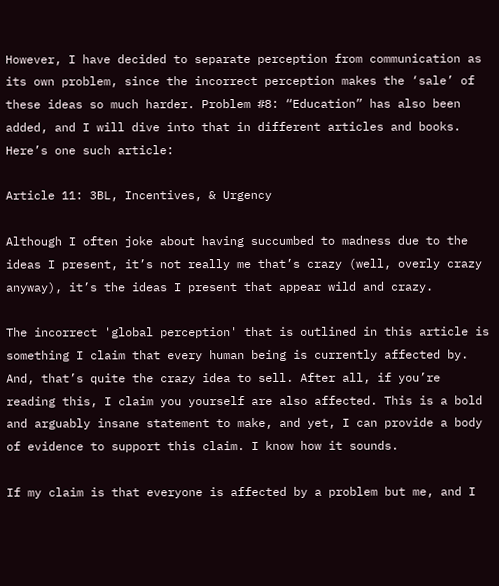However, I have decided to separate perception from communication as its own problem, since the incorrect perception makes the ‘sale’ of these ideas so much harder. Problem #8: “Education” has also been added, and I will dive into that in different articles and books. Here’s one such article:

Article 11: 3BL, Incentives, & Urgency

Although I often joke about having succumbed to madness due to the ideas I present, it’s not really me that’s crazy (well, overly crazy anyway), it’s the ideas I present that appear wild and crazy.

The incorrect 'global perception' that is outlined in this article is something I claim that every human being is currently affected by. And, that’s quite the crazy idea to sell. After all, if you’re reading this, I claim you yourself are also affected. This is a bold and arguably insane statement to make, and yet, I can provide a body of evidence to support this claim. I know how it sounds.

If my claim is that everyone is affected by a problem but me, and I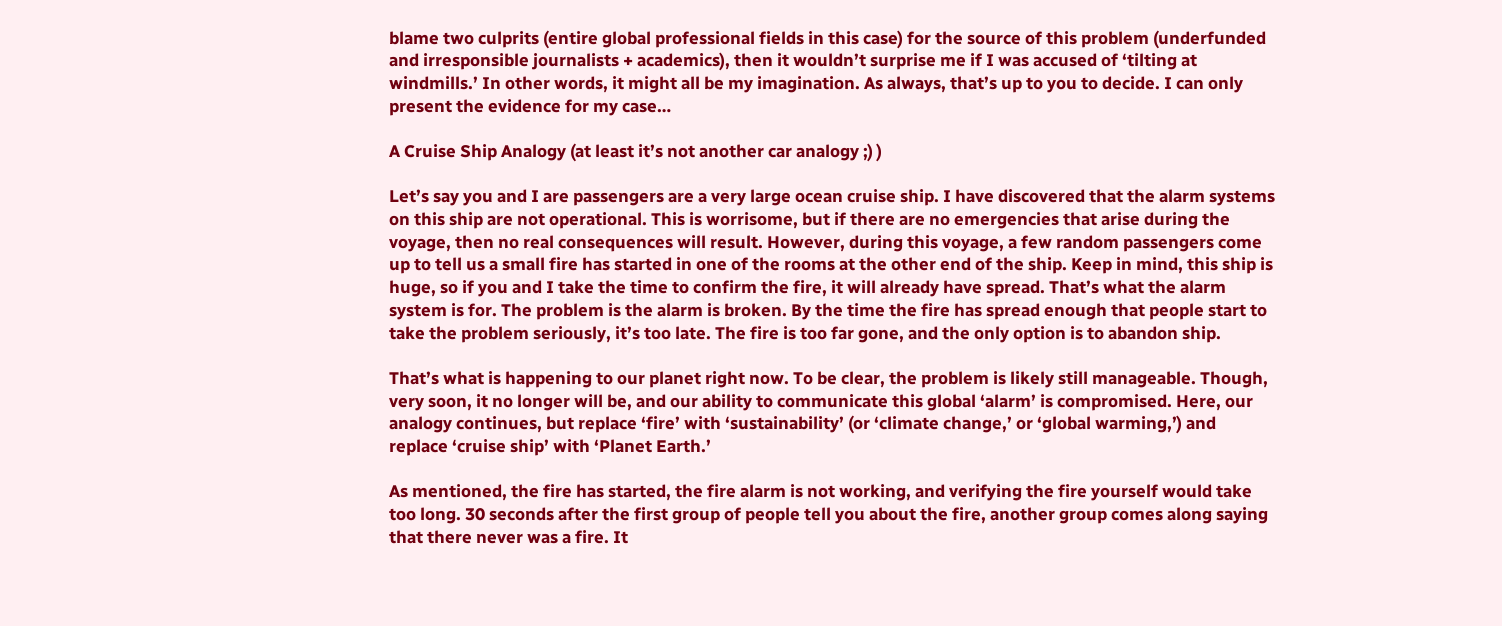blame two culprits (entire global professional fields in this case) for the source of this problem (underfunded and irresponsible journalists + academics), then it wouldn’t surprise me if I was accused of ‘tilting at windmills.’ In other words, it might all be my imagination. As always, that’s up to you to decide. I can only present the evidence for my case…

A Cruise Ship Analogy (at least it’s not another car analogy ;) )

Let’s say you and I are passengers are a very large ocean cruise ship. I have discovered that the alarm systems on this ship are not operational. This is worrisome, but if there are no emergencies that arise during the voyage, then no real consequences will result. However, during this voyage, a few random passengers come up to tell us a small fire has started in one of the rooms at the other end of the ship. Keep in mind, this ship is huge, so if you and I take the time to confirm the fire, it will already have spread. That’s what the alarm system is for. The problem is the alarm is broken. By the time the fire has spread enough that people start to take the problem seriously, it’s too late. The fire is too far gone, and the only option is to abandon ship.

That’s what is happening to our planet right now. To be clear, the problem is likely still manageable. Though, very soon, it no longer will be, and our ability to communicate this global ‘alarm’ is compromised. Here, our analogy continues, but replace ‘fire’ with ‘sustainability’ (or ‘climate change,’ or ‘global warming,’) and replace ‘cruise ship’ with ‘Planet Earth.’

As mentioned, the fire has started, the fire alarm is not working, and verifying the fire yourself would take too long. 30 seconds after the first group of people tell you about the fire, another group comes along saying that there never was a fire. It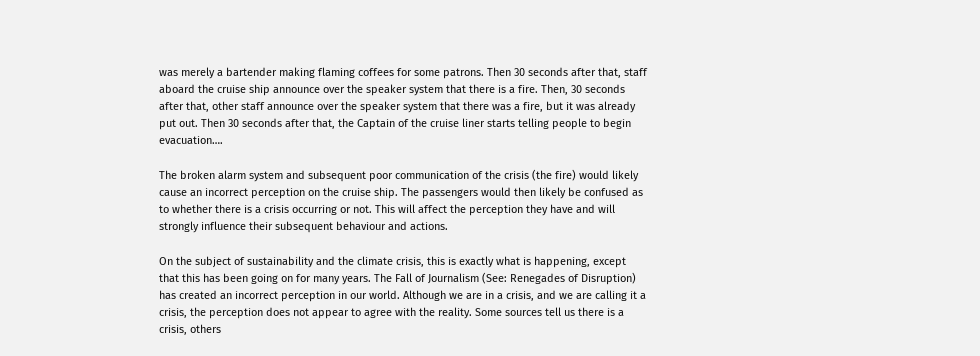was merely a bartender making flaming coffees for some patrons. Then 30 seconds after that, staff aboard the cruise ship announce over the speaker system that there is a fire. Then, 30 seconds after that, other staff announce over the speaker system that there was a fire, but it was already put out. Then 30 seconds after that, the Captain of the cruise liner starts telling people to begin evacuation….

The broken alarm system and subsequent poor communication of the crisis (the fire) would likely cause an incorrect perception on the cruise ship. The passengers would then likely be confused as to whether there is a crisis occurring or not. This will affect the perception they have and will strongly influence their subsequent behaviour and actions.

On the subject of sustainability and the climate crisis, this is exactly what is happening, except that this has been going on for many years. The Fall of Journalism (See: Renegades of Disruption) has created an incorrect perception in our world. Although we are in a crisis, and we are calling it a crisis, the perception does not appear to agree with the reality. Some sources tell us there is a crisis, others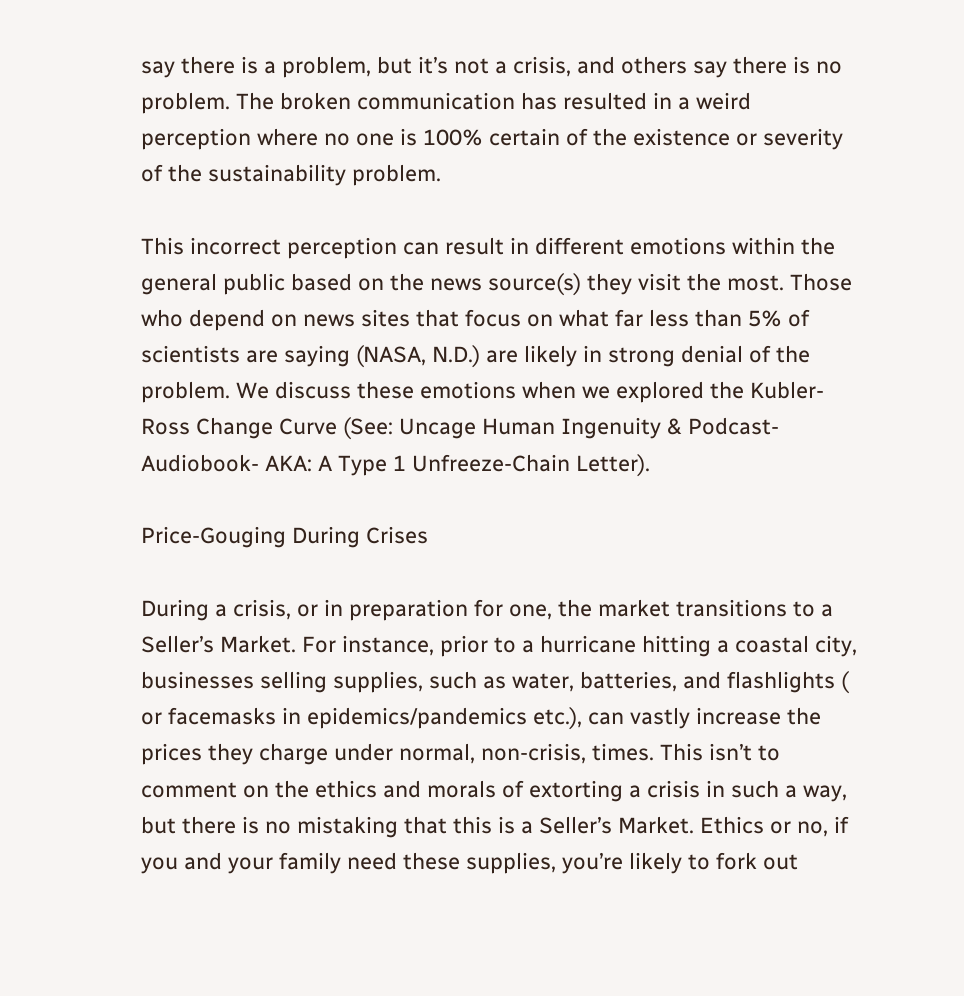say there is a problem, but it’s not a crisis, and others say there is no problem. The broken communication has resulted in a weird perception where no one is 100% certain of the existence or severity of the sustainability problem.

This incorrect perception can result in different emotions within the general public based on the news source(s) they visit the most. Those who depend on news sites that focus on what far less than 5% of scientists are saying (NASA, N.D.) are likely in strong denial of the problem. We discuss these emotions when we explored the Kubler-Ross Change Curve (See: Uncage Human Ingenuity & Podcast-Audiobook- AKA: A Type 1 Unfreeze-Chain Letter).

Price-Gouging During Crises

During a crisis, or in preparation for one, the market transitions to a Seller’s Market. For instance, prior to a hurricane hitting a coastal city, businesses selling supplies, such as water, batteries, and flashlights ( or facemasks in epidemics/pandemics etc.), can vastly increase the prices they charge under normal, non-crisis, times. This isn’t to comment on the ethics and morals of extorting a crisis in such a way, but there is no mistaking that this is a Seller’s Market. Ethics or no, if you and your family need these supplies, you’re likely to fork out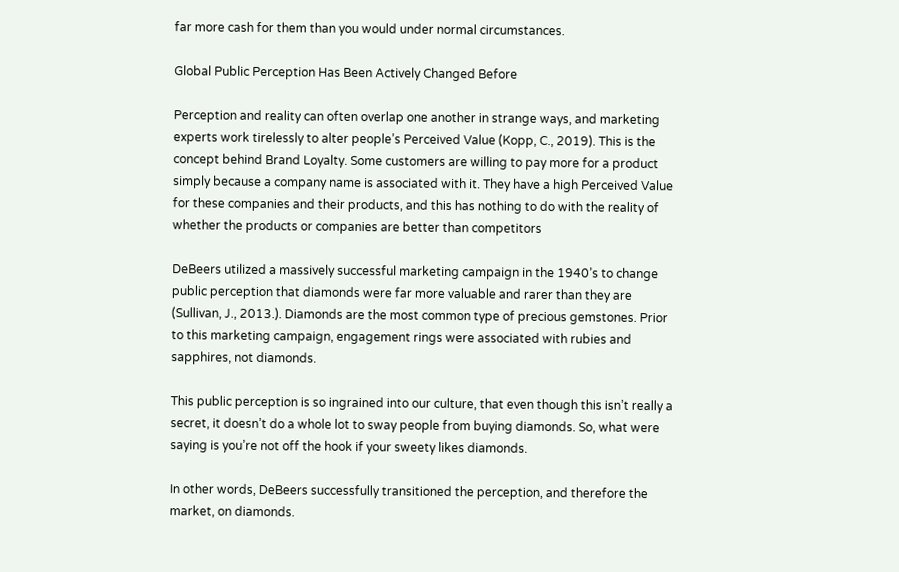far more cash for them than you would under normal circumstances.

Global Public Perception Has Been Actively Changed Before

Perception and reality can often overlap one another in strange ways, and marketing experts work tirelessly to alter people’s Perceived Value (Kopp, C., 2019). This is the concept behind Brand Loyalty. Some customers are willing to pay more for a product simply because a company name is associated with it. They have a high Perceived Value for these companies and their products, and this has nothing to do with the reality of whether the products or companies are better than competitors

DeBeers utilized a massively successful marketing campaign in the 1940’s to change public perception that diamonds were far more valuable and rarer than they are (Sullivan, J., 2013.). Diamonds are the most common type of precious gemstones. Prior to this marketing campaign, engagement rings were associated with rubies and sapphires, not diamonds.

This public perception is so ingrained into our culture, that even though this isn’t really a secret, it doesn’t do a whole lot to sway people from buying diamonds. So, what were saying is you’re not off the hook if your sweety likes diamonds.

In other words, DeBeers successfully transitioned the perception, and therefore the market, on diamonds.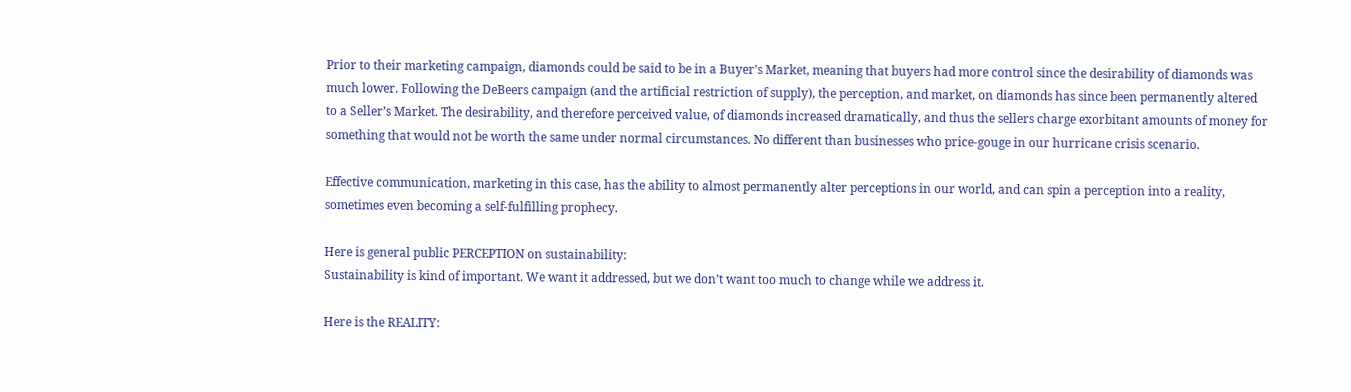Prior to their marketing campaign, diamonds could be said to be in a Buyer’s Market, meaning that buyers had more control since the desirability of diamonds was much lower. Following the DeBeers campaign (and the artificial restriction of supply), the perception, and market, on diamonds has since been permanently altered to a Seller’s Market. The desirability, and therefore perceived value, of diamonds increased dramatically, and thus the sellers charge exorbitant amounts of money for something that would not be worth the same under normal circumstances. No different than businesses who price-gouge in our hurricane crisis scenario.

Effective communication, marketing in this case, has the ability to almost permanently alter perceptions in our world, and can spin a perception into a reality, sometimes even becoming a self-fulfilling prophecy.

Here is general public PERCEPTION on sustainability:
Sustainability is kind of important. We want it addressed, but we don’t want too much to change while we address it.

Here is the REALITY: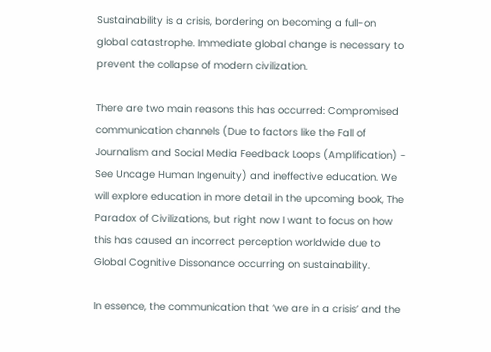Sustainability is a crisis, bordering on becoming a full-on global catastrophe. Immediate global change is necessary to prevent the collapse of modern civilization.

There are two main reasons this has occurred: Compromised communication channels (Due to factors like the Fall of Journalism and Social Media Feedback Loops (Amplification) - See Uncage Human Ingenuity) and ineffective education. We will explore education in more detail in the upcoming book, The Paradox of Civilizations, but right now I want to focus on how this has caused an incorrect perception worldwide due to Global Cognitive Dissonance occurring on sustainability.

In essence, the communication that ‘we are in a crisis’ and the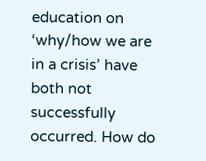education on ‘why/how we are in a crisis’ have both not successfully occurred. How do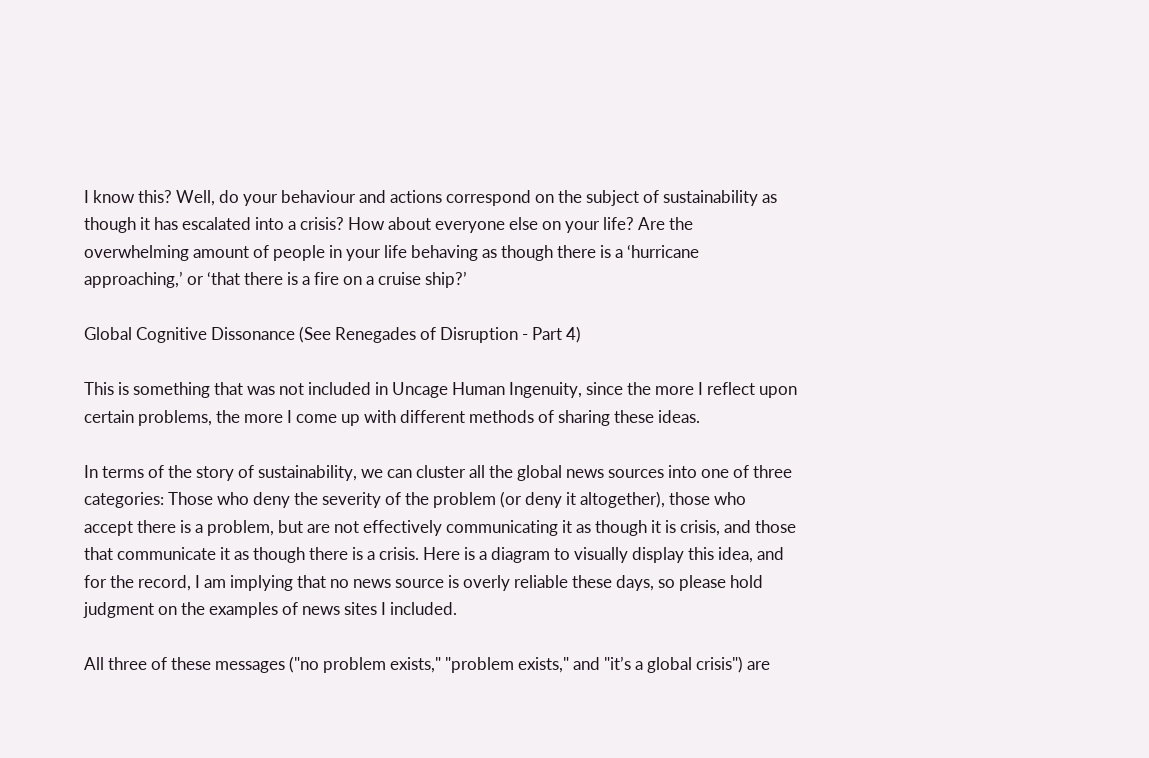I know this? Well, do your behaviour and actions correspond on the subject of sustainability as though it has escalated into a crisis? How about everyone else on your life? Are the overwhelming amount of people in your life behaving as though there is a ‘hurricane approaching,’ or ‘that there is a fire on a cruise ship?’

Global Cognitive Dissonance (See Renegades of Disruption - Part 4)

This is something that was not included in Uncage Human Ingenuity, since the more I reflect upon certain problems, the more I come up with different methods of sharing these ideas.

In terms of the story of sustainability, we can cluster all the global news sources into one of three categories: Those who deny the severity of the problem (or deny it altogether), those who accept there is a problem, but are not effectively communicating it as though it is crisis, and those that communicate it as though there is a crisis. Here is a diagram to visually display this idea, and for the record, I am implying that no news source is overly reliable these days, so please hold judgment on the examples of news sites I included.

All three of these messages ("no problem exists," "problem exists," and "it’s a global crisis") are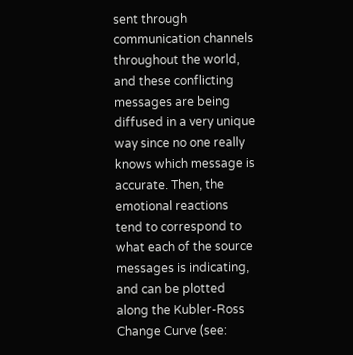sent through communication channels throughout the world, and these conflicting messages are being diffused in a very unique way since no one really knows which message is accurate. Then, the emotional reactions tend to correspond to what each of the source messages is indicating, and can be plotted along the Kubler-Ross Change Curve (see: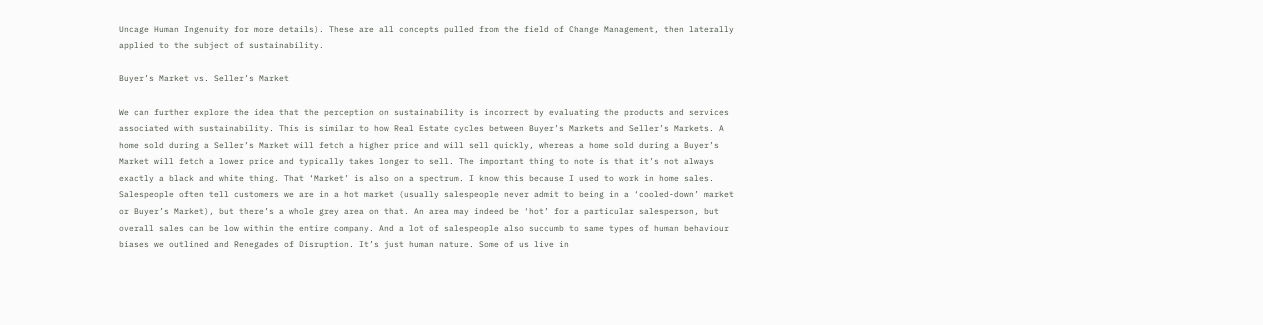Uncage Human Ingenuity for more details). These are all concepts pulled from the field of Change Management, then laterally applied to the subject of sustainability.

Buyer’s Market vs. Seller’s Market

We can further explore the idea that the perception on sustainability is incorrect by evaluating the products and services associated with sustainability. This is similar to how Real Estate cycles between Buyer’s Markets and Seller’s Markets. A home sold during a Seller’s Market will fetch a higher price and will sell quickly, whereas a home sold during a Buyer’s Market will fetch a lower price and typically takes longer to sell. The important thing to note is that it’s not always exactly a black and white thing. That ‘Market’ is also on a spectrum. I know this because I used to work in home sales. Salespeople often tell customers we are in a hot market (usually salespeople never admit to being in a ‘cooled-down’ market or Buyer’s Market), but there’s a whole grey area on that. An area may indeed be ‘hot’ for a particular salesperson, but overall sales can be low within the entire company. And a lot of salespeople also succumb to same types of human behaviour biases we outlined and Renegades of Disruption. It’s just human nature. Some of us live in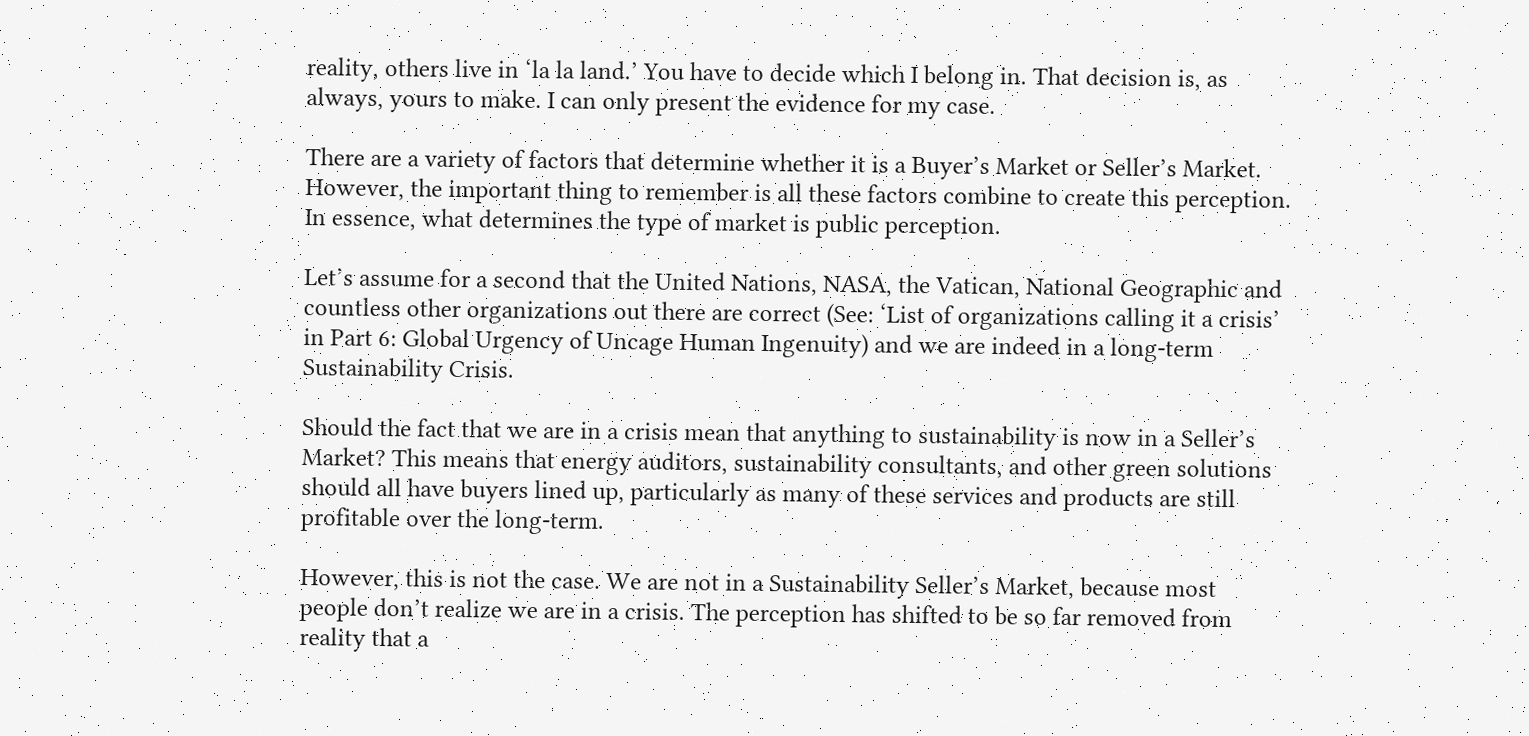reality, others live in ‘la la land.’ You have to decide which I belong in. That decision is, as always, yours to make. I can only present the evidence for my case.

There are a variety of factors that determine whether it is a Buyer’s Market or Seller’s Market. However, the important thing to remember is all these factors combine to create this perception. In essence, what determines the type of market is public perception.

Let’s assume for a second that the United Nations, NASA, the Vatican, National Geographic and countless other organizations out there are correct (See: ‘List of organizations calling it a crisis’ in Part 6: Global Urgency of Uncage Human Ingenuity) and we are indeed in a long-term Sustainability Crisis.

Should the fact that we are in a crisis mean that anything to sustainability is now in a Seller’s Market? This means that energy auditors, sustainability consultants, and other green solutions should all have buyers lined up, particularly as many of these services and products are still profitable over the long-term.

However, this is not the case. We are not in a Sustainability Seller’s Market, because most people don’t realize we are in a crisis. The perception has shifted to be so far removed from reality that a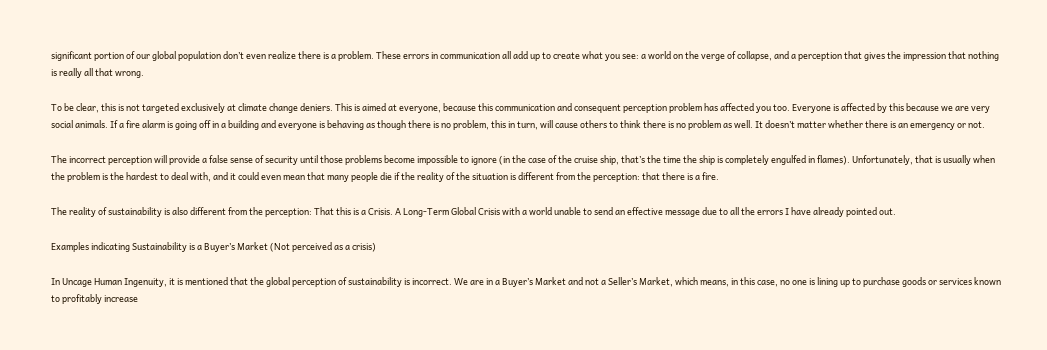significant portion of our global population don’t even realize there is a problem. These errors in communication all add up to create what you see: a world on the verge of collapse, and a perception that gives the impression that nothing is really all that wrong.

To be clear, this is not targeted exclusively at climate change deniers. This is aimed at everyone, because this communication and consequent perception problem has affected you too. Everyone is affected by this because we are very social animals. If a fire alarm is going off in a building and everyone is behaving as though there is no problem, this in turn, will cause others to think there is no problem as well. It doesn’t matter whether there is an emergency or not.

The incorrect perception will provide a false sense of security until those problems become impossible to ignore (in the case of the cruise ship, that’s the time the ship is completely engulfed in flames). Unfortunately, that is usually when the problem is the hardest to deal with, and it could even mean that many people die if the reality of the situation is different from the perception: that there is a fire.

The reality of sustainability is also different from the perception: That this is a Crisis. A Long-Term Global Crisis with a world unable to send an effective message due to all the errors I have already pointed out.

Examples indicating Sustainability is a Buyer’s Market (Not perceived as a crisis)

In Uncage Human Ingenuity, it is mentioned that the global perception of sustainability is incorrect. We are in a Buyer’s Market and not a Seller’s Market, which means, in this case, no one is lining up to purchase goods or services known to profitably increase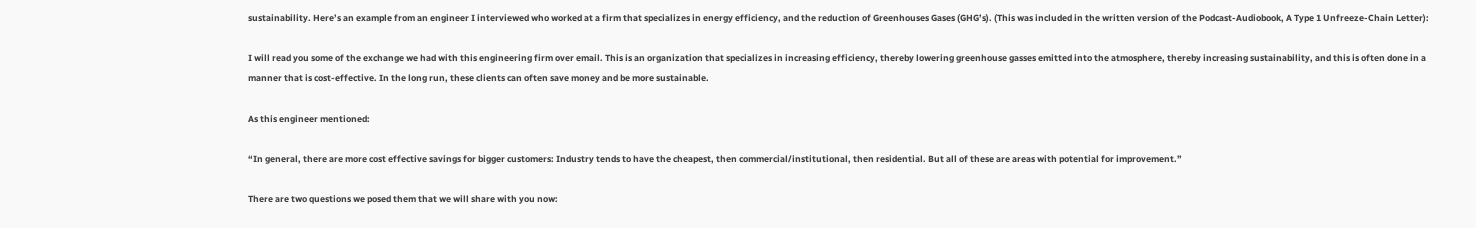sustainability. Here’s an example from an engineer I interviewed who worked at a firm that specializes in energy efficiency, and the reduction of Greenhouses Gases (GHG’s). (This was included in the written version of the Podcast-Audiobook, A Type 1 Unfreeze-Chain Letter):

I will read you some of the exchange we had with this engineering firm over email. This is an organization that specializes in increasing efficiency, thereby lowering greenhouse gasses emitted into the atmosphere, thereby increasing sustainability, and this is often done in a manner that is cost-effective. In the long run, these clients can often save money and be more sustainable.

As this engineer mentioned:

“In general, there are more cost effective savings for bigger customers: Industry tends to have the cheapest, then commercial/institutional, then residential. But all of these are areas with potential for improvement.”

There are two questions we posed them that we will share with you now: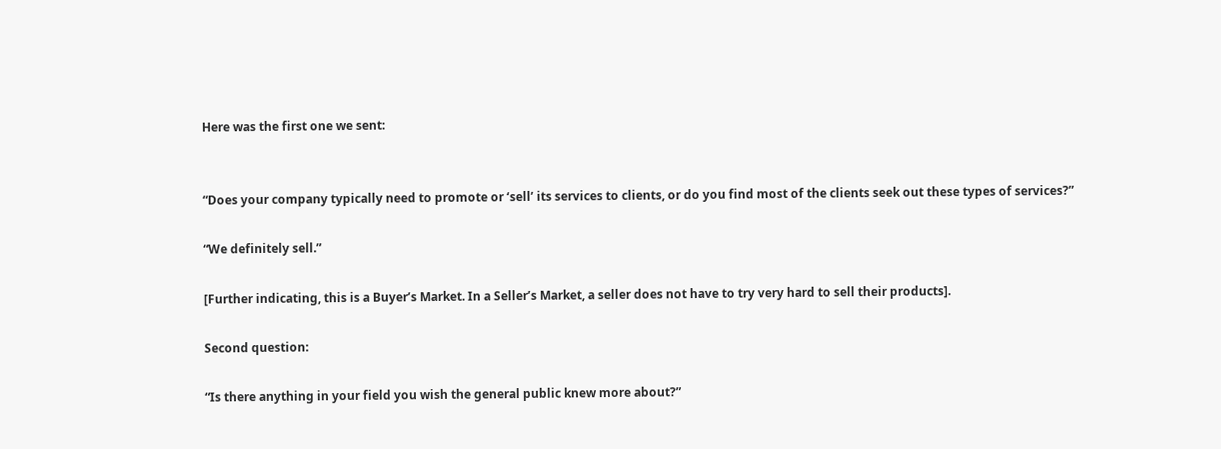Here was the first one we sent:


“Does your company typically need to promote or ‘sell’ its services to clients, or do you find most of the clients seek out these types of services?”

“We definitely sell.”

[Further indicating, this is a Buyer’s Market. In a Seller’s Market, a seller does not have to try very hard to sell their products].

Second question:

“Is there anything in your field you wish the general public knew more about?”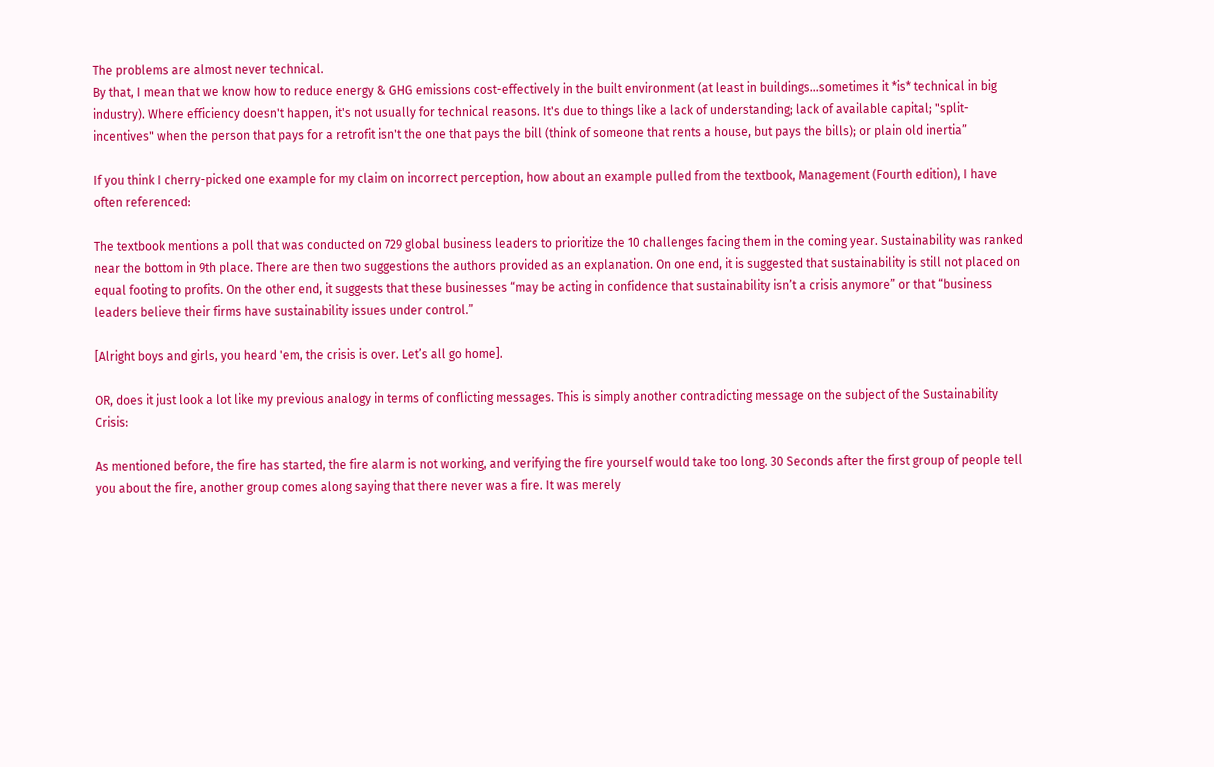The problems are almost never technical.
By that, I mean that we know how to reduce energy & GHG emissions cost-effectively in the built environment (at least in buildings...sometimes it *is* technical in big industry). Where efficiency doesn't happen, it's not usually for technical reasons. It's due to things like a lack of understanding; lack of available capital; "split-incentives" when the person that pays for a retrofit isn't the one that pays the bill (think of someone that rents a house, but pays the bills); or plain old inertia”

If you think I cherry-picked one example for my claim on incorrect perception, how about an example pulled from the textbook, Management (Fourth edition), I have often referenced:

The textbook mentions a poll that was conducted on 729 global business leaders to prioritize the 10 challenges facing them in the coming year. Sustainability was ranked near the bottom in 9th place. There are then two suggestions the authors provided as an explanation. On one end, it is suggested that sustainability is still not placed on equal footing to profits. On the other end, it suggests that these businesses “may be acting in confidence that sustainability isn’t a crisis anymore” or that “business leaders believe their firms have sustainability issues under control.”

[Alright boys and girls, you heard 'em, the crisis is over. Let’s all go home].

OR, does it just look a lot like my previous analogy in terms of conflicting messages. This is simply another contradicting message on the subject of the Sustainability Crisis:

As mentioned before, the fire has started, the fire alarm is not working, and verifying the fire yourself would take too long. 30 Seconds after the first group of people tell you about the fire, another group comes along saying that there never was a fire. It was merely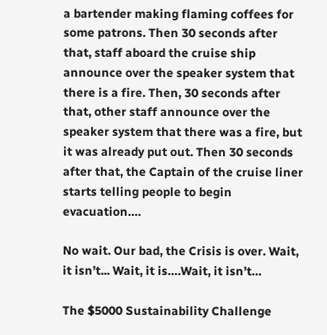a bartender making flaming coffees for some patrons. Then 30 seconds after that, staff aboard the cruise ship announce over the speaker system that there is a fire. Then, 30 seconds after that, other staff announce over the speaker system that there was a fire, but it was already put out. Then 30 seconds after that, the Captain of the cruise liner starts telling people to begin evacuation….

No wait. Our bad, the Crisis is over. Wait, it isn’t... Wait, it is….Wait, it isn’t…

The $5000 Sustainability Challenge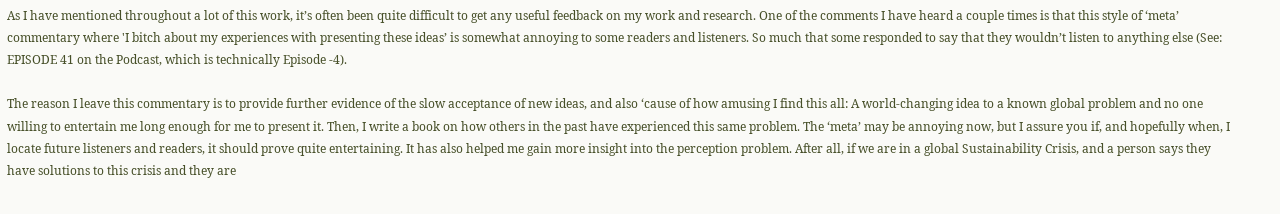As I have mentioned throughout a lot of this work, it’s often been quite difficult to get any useful feedback on my work and research. One of the comments I have heard a couple times is that this style of ‘meta’ commentary where 'I bitch about my experiences with presenting these ideas’ is somewhat annoying to some readers and listeners. So much that some responded to say that they wouldn’t listen to anything else (See: EPISODE 41 on the Podcast, which is technically Episode -4).

The reason I leave this commentary is to provide further evidence of the slow acceptance of new ideas, and also ‘cause of how amusing I find this all: A world-changing idea to a known global problem and no one willing to entertain me long enough for me to present it. Then, I write a book on how others in the past have experienced this same problem. The ‘meta’ may be annoying now, but I assure you if, and hopefully when, I locate future listeners and readers, it should prove quite entertaining. It has also helped me gain more insight into the perception problem. After all, if we are in a global Sustainability Crisis, and a person says they have solutions to this crisis and they are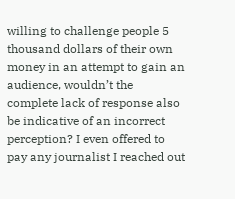willing to challenge people 5 thousand dollars of their own money in an attempt to gain an audience, wouldn’t the complete lack of response also be indicative of an incorrect perception? I even offered to pay any journalist I reached out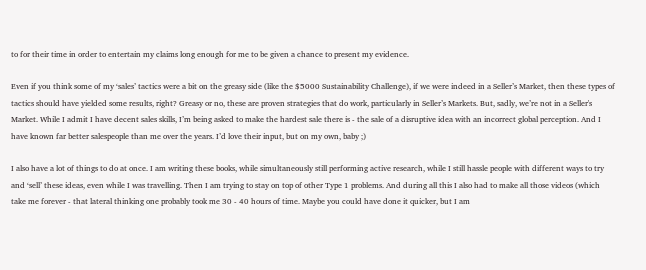to for their time in order to entertain my claims long enough for me to be given a chance to present my evidence.

Even if you think some of my ‘sales’ tactics were a bit on the greasy side (like the $5000 Sustainability Challenge), if we were indeed in a Seller’s Market, then these types of tactics should have yielded some results, right? Greasy or no, these are proven strategies that do work, particularly in Seller’s Markets. But, sadly, we’re not in a Seller's Market. While I admit I have decent sales skills, I’m being asked to make the hardest sale there is - the sale of a disruptive idea with an incorrect global perception. And I have known far better salespeople than me over the years. I’d love their input, but on my own, baby ;)

I also have a lot of things to do at once. I am writing these books, while simultaneously still performing active research, while I still hassle people with different ways to try and ‘sell’ these ideas, even while I was travelling. Then I am trying to stay on top of other Type 1 problems. And during all this I also had to make all those videos (which take me forever - that lateral thinking one probably took me 30 - 40 hours of time. Maybe you could have done it quicker, but I am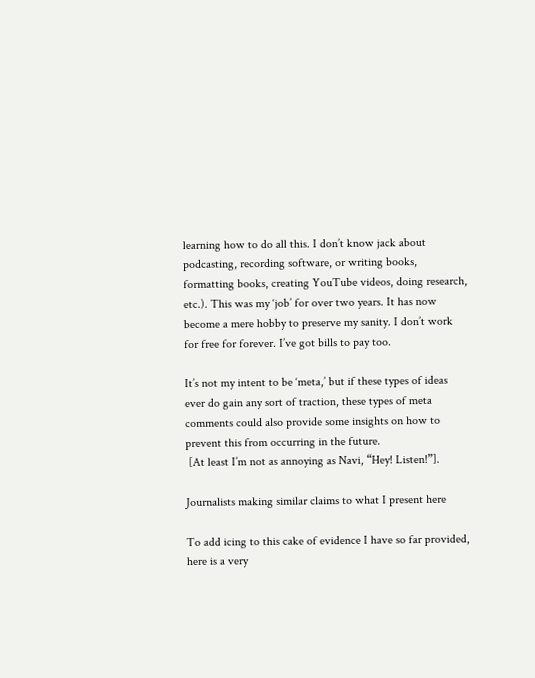learning how to do all this. I don’t know jack about podcasting, recording software, or writing books, formatting books, creating YouTube videos, doing research, etc.). This was my ‘job’ for over two years. It has now become a mere hobby to preserve my sanity. I don’t work for free for forever. I’ve got bills to pay too.

It’s not my intent to be ‘meta,’ but if these types of ideas ever do gain any sort of traction, these types of meta comments could also provide some insights on how to prevent this from occurring in the future.
 [At least I’m not as annoying as Navi, “Hey! Listen!”].

Journalists making similar claims to what I present here

To add icing to this cake of evidence I have so far provided, here is a very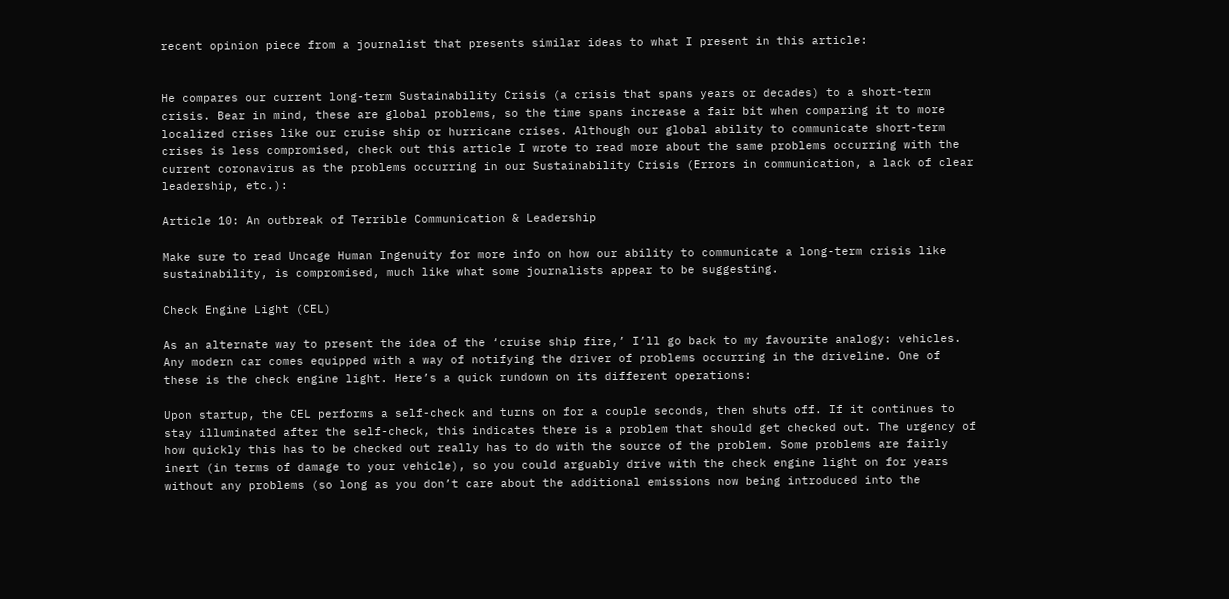recent opinion piece from a journalist that presents similar ideas to what I present in this article:


He compares our current long-term Sustainability Crisis (a crisis that spans years or decades) to a short-term crisis. Bear in mind, these are global problems, so the time spans increase a fair bit when comparing it to more localized crises like our cruise ship or hurricane crises. Although our global ability to communicate short-term crises is less compromised, check out this article I wrote to read more about the same problems occurring with the current coronavirus as the problems occurring in our Sustainability Crisis (Errors in communication, a lack of clear leadership, etc.):

Article 10: An outbreak of Terrible Communication & Leadership

Make sure to read Uncage Human Ingenuity for more info on how our ability to communicate a long-term crisis like sustainability, is compromised, much like what some journalists appear to be suggesting.

Check Engine Light (CEL)

As an alternate way to present the idea of the ‘cruise ship fire,’ I’ll go back to my favourite analogy: vehicles. Any modern car comes equipped with a way of notifying the driver of problems occurring in the driveline. One of these is the check engine light. Here’s a quick rundown on its different operations:

Upon startup, the CEL performs a self-check and turns on for a couple seconds, then shuts off. If it continues to stay illuminated after the self-check, this indicates there is a problem that should get checked out. The urgency of how quickly this has to be checked out really has to do with the source of the problem. Some problems are fairly inert (in terms of damage to your vehicle), so you could arguably drive with the check engine light on for years without any problems (so long as you don’t care about the additional emissions now being introduced into the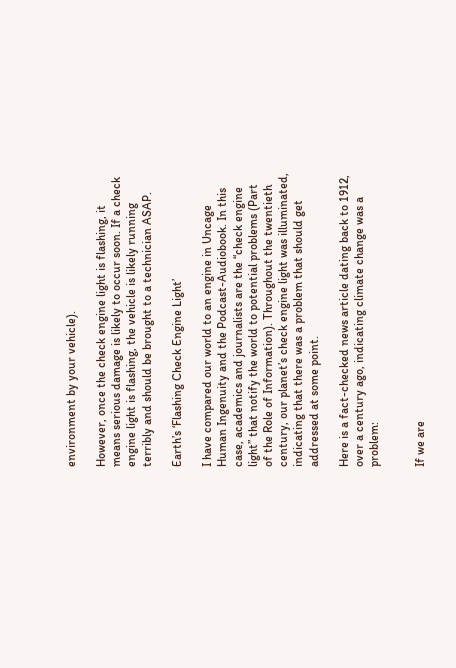environment by your vehicle).

However, once the check engine light is flashing, it means serious damage is likely to occur soon. If a check engine light is flashing, the vehicle is likely running terribly and should be brought to a technician ASAP.

Earth’s ‘Flashing Check Engine Light’

I have compared our world to an engine in Uncage Human Ingenuity and the Podcast-Audiobook. In this case, academics and journalists are the “check engine light” that notify the world to potential problems (Part of the Role of Information). Throughout the twentieth century, our planet’s check engine light was illuminated, indicating that there was a problem that should get addressed at some point.

Here is a fact-checked news article dating back to 1912, over a century ago, indicating climate change was a problem:


If we are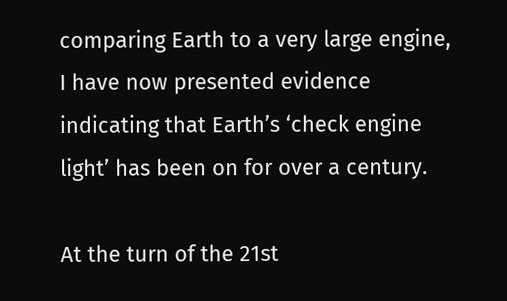comparing Earth to a very large engine, I have now presented evidence indicating that Earth’s ‘check engine light’ has been on for over a century.

At the turn of the 21st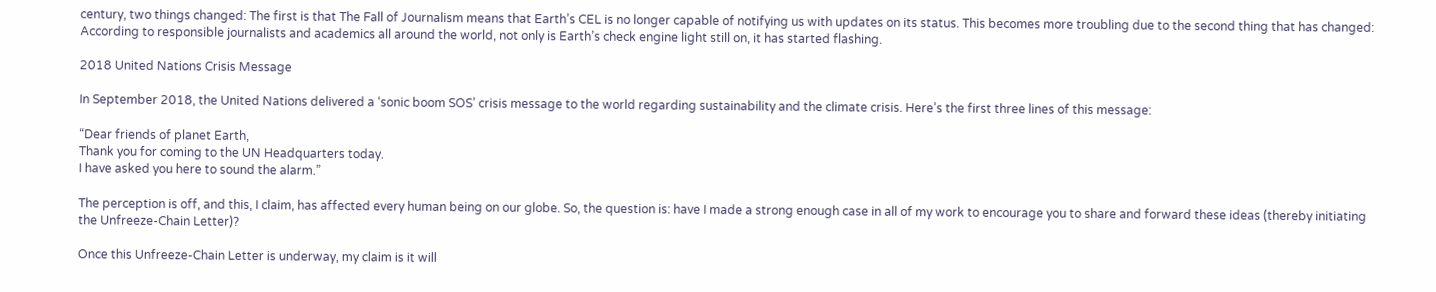century, two things changed: The first is that The Fall of Journalism means that Earth’s CEL is no longer capable of notifying us with updates on its status. This becomes more troubling due to the second thing that has changed: According to responsible journalists and academics all around the world, not only is Earth’s check engine light still on, it has started flashing.

2018 United Nations Crisis Message

In September 2018, the United Nations delivered a ‘sonic boom SOS’ crisis message to the world regarding sustainability and the climate crisis. Here’s the first three lines of this message:

“Dear friends of planet Earth,
Thank you for coming to the UN Headquarters today.
I have asked you here to sound the alarm.”

The perception is off, and this, I claim, has affected every human being on our globe. So, the question is: have I made a strong enough case in all of my work to encourage you to share and forward these ideas (thereby initiating the Unfreeze-Chain Letter)?

Once this Unfreeze-Chain Letter is underway, my claim is it will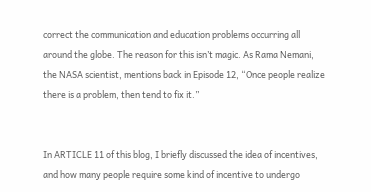correct the communication and education problems occurring all around the globe. The reason for this isn’t magic. As Rama Nemani, the NASA scientist, mentions back in Episode 12, “Once people realize there is a problem, then tend to fix it.”


In ARTICLE 11 of this blog, I briefly discussed the idea of incentives, and how many people require some kind of incentive to undergo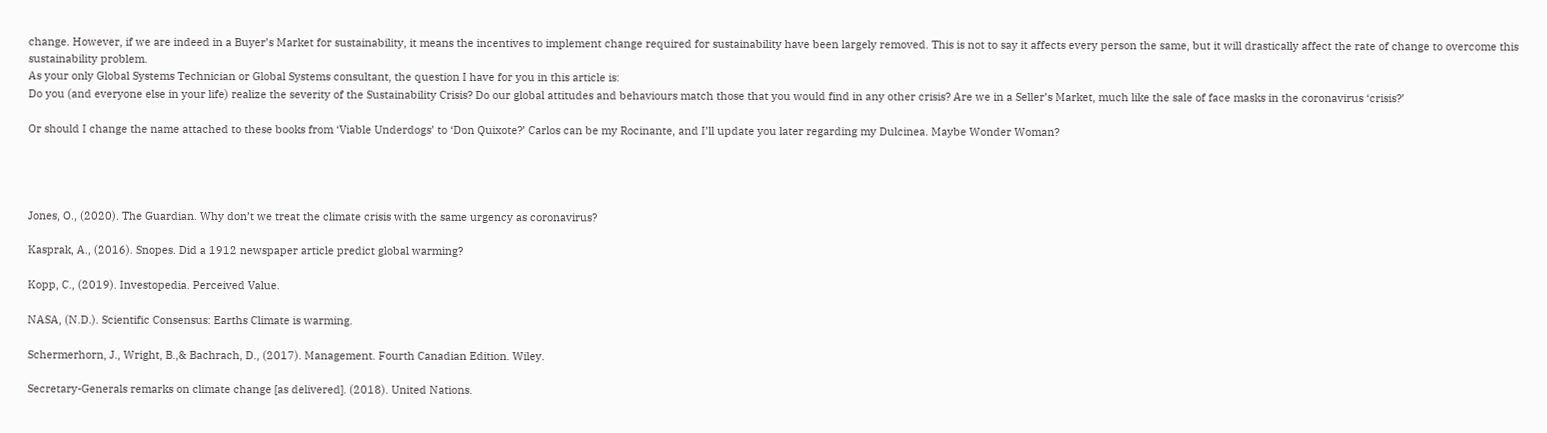change. However, if we are indeed in a Buyer’s Market for sustainability, it means the incentives to implement change required for sustainability have been largely removed. This is not to say it affects every person the same, but it will drastically affect the rate of change to overcome this sustainability problem.
As your only Global Systems Technician or Global Systems consultant, the question I have for you in this article is:
Do you (and everyone else in your life) realize the severity of the Sustainability Crisis? Do our global attitudes and behaviours match those that you would find in any other crisis? Are we in a Seller’s Market, much like the sale of face masks in the coronavirus ‘crisis?’

Or should I change the name attached to these books from ‘Viable Underdogs’ to ‘Don Quixote?’ Carlos can be my Rocinante, and I’ll update you later regarding my Dulcinea. Maybe Wonder Woman?




Jones, O., (2020). The Guardian. Why don’t we treat the climate crisis with the same urgency as coronavirus?

Kasprak, A., (2016). Snopes. Did a 1912 newspaper article predict global warming?

Kopp, C., (2019). Investopedia. Perceived Value.

NASA, (N.D.). Scientific Consensus: Earths Climate is warming.

Schermerhorn, J., Wright, B.,& Bachrach, D., (2017). Management. Fourth Canadian Edition. Wiley.

Secretary-Generals remarks on climate change [as delivered]. (2018). United Nations.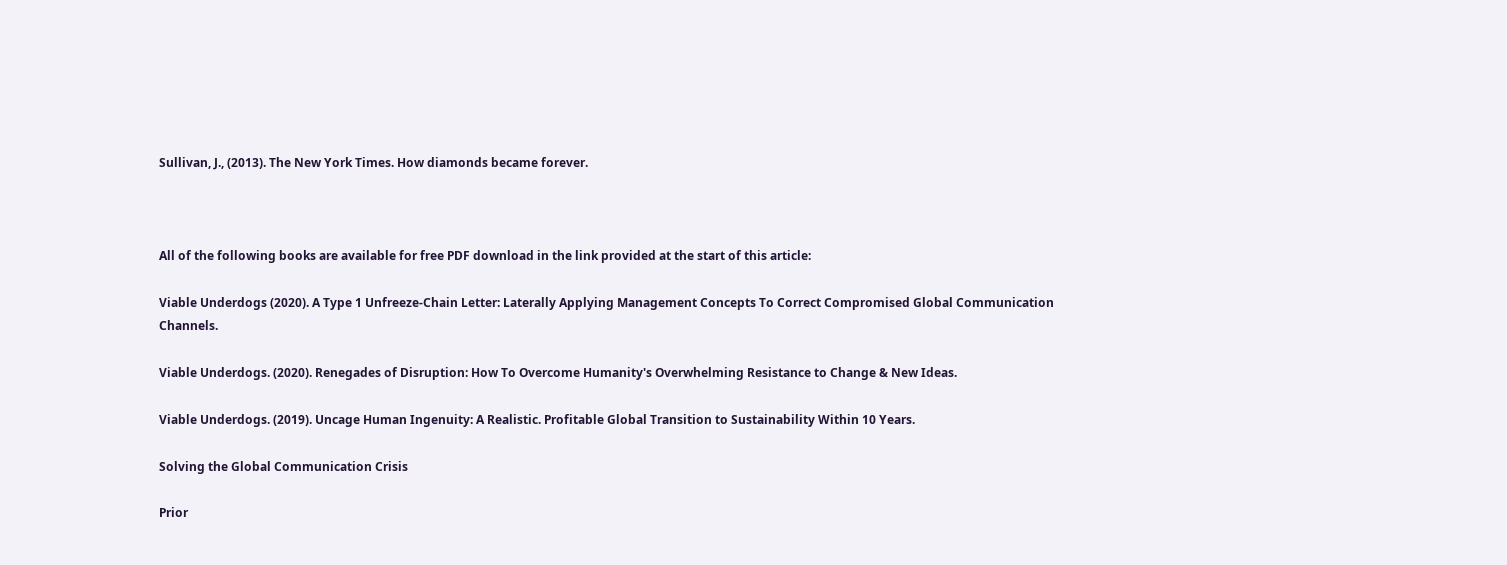Sullivan, J., (2013). The New York Times. How diamonds became forever.



All of the following books are available for free PDF download in the link provided at the start of this article:

Viable Underdogs (2020). A Type 1 Unfreeze-Chain Letter: Laterally Applying Management Concepts To Correct Compromised Global Communication Channels.

Viable Underdogs. (2020). Renegades of Disruption: How To Overcome Humanity's Overwhelming Resistance to Change & New Ideas.

Viable Underdogs. (2019). Uncage Human Ingenuity: A Realistic. Profitable Global Transition to Sustainability Within 10 Years.

Solving the Global Communication Crisis

Prior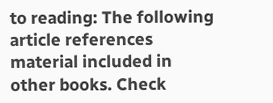to reading: The following article references material included in other books. Check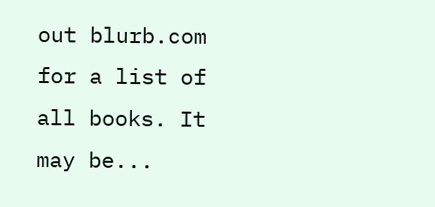out blurb.com for a list of all books. It may be...